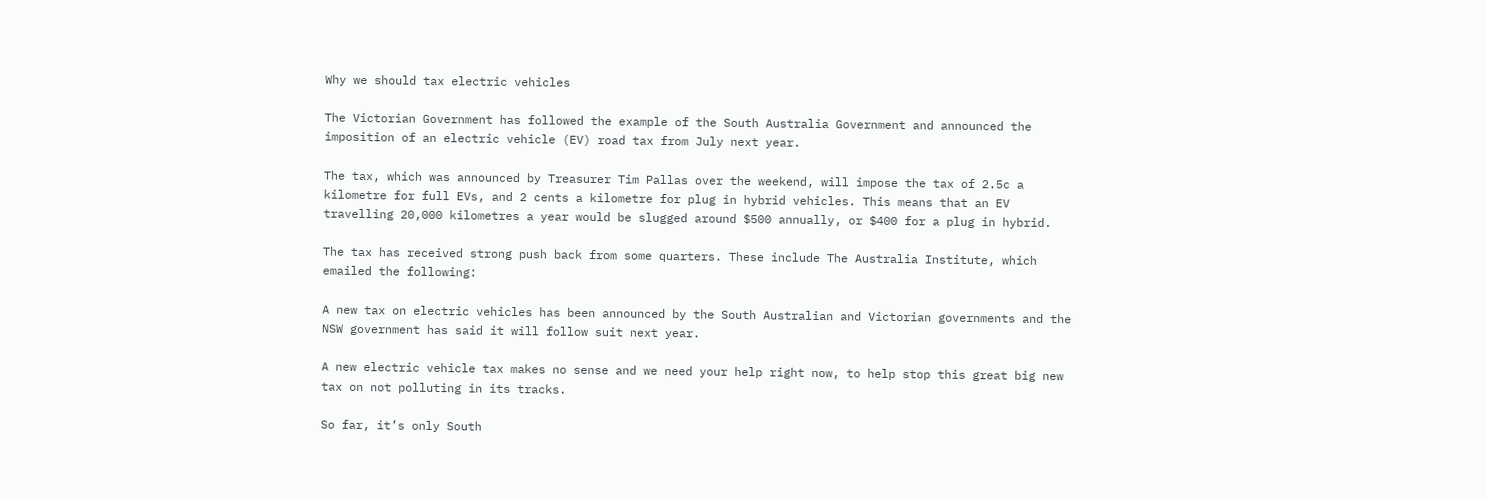Why we should tax electric vehicles

The Victorian Government has followed the example of the South Australia Government and announced the imposition of an electric vehicle (EV) road tax from July next year.

The tax, which was announced by Treasurer Tim Pallas over the weekend, will impose the tax of 2.5c a kilometre for full EVs, and 2 cents a kilometre for plug in hybrid vehicles. This means that an EV travelling 20,000 kilometres a year would be slugged around $500 annually, or $400 for a plug in hybrid.

The tax has received strong push back from some quarters. These include The Australia Institute, which emailed the following:

A new tax on electric vehicles has been announced by the South Australian and Victorian governments and the NSW government has said it will follow suit next year.

A new electric vehicle tax makes no sense and we need your help right now, to help stop this great big new tax on not polluting in its tracks.

So far, it’s only South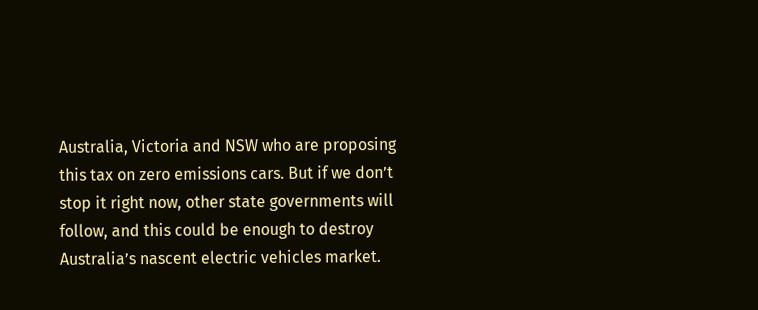Australia, Victoria and NSW who are proposing this tax on zero emissions cars. But if we don’t stop it right now, other state governments will follow, and this could be enough to destroy Australia’s nascent electric vehicles market.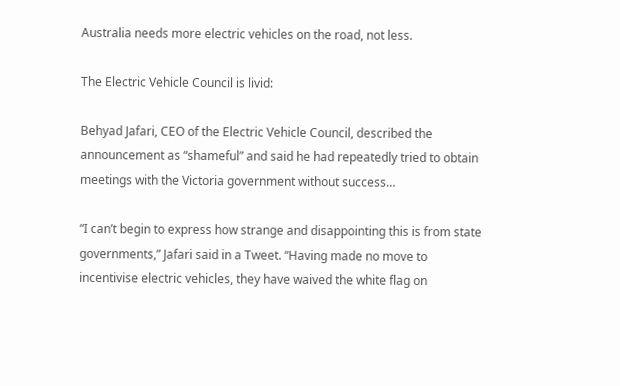Australia needs more electric vehicles on the road, not less.

The Electric Vehicle Council is livid:

Behyad Jafari, CEO of the Electric Vehicle Council, described the announcement as “shameful” and said he had repeatedly tried to obtain meetings with the Victoria government without success…

“I can’t begin to express how strange and disappointing this is from state governments,” Jafari said in a Tweet. “Having made no move to incentivise electric vehicles, they have waived the white flag on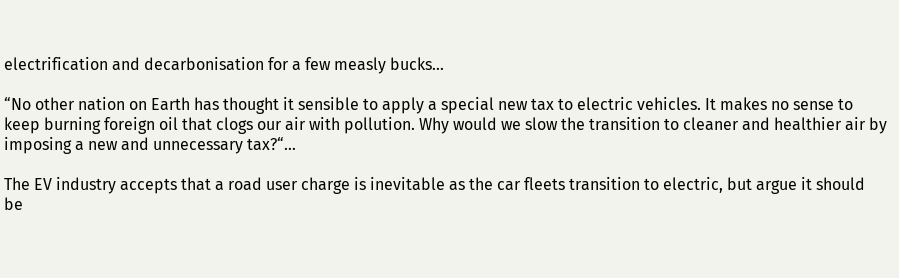electrification and decarbonisation for a few measly bucks…

“No other nation on Earth has thought it sensible to apply a special new tax to electric vehicles. It makes no sense to keep burning foreign oil that clogs our air with pollution. Why would we slow the transition to cleaner and healthier air by imposing a new and unnecessary tax?“…

The EV industry accepts that a road user charge is inevitable as the car fleets transition to electric, but argue it should be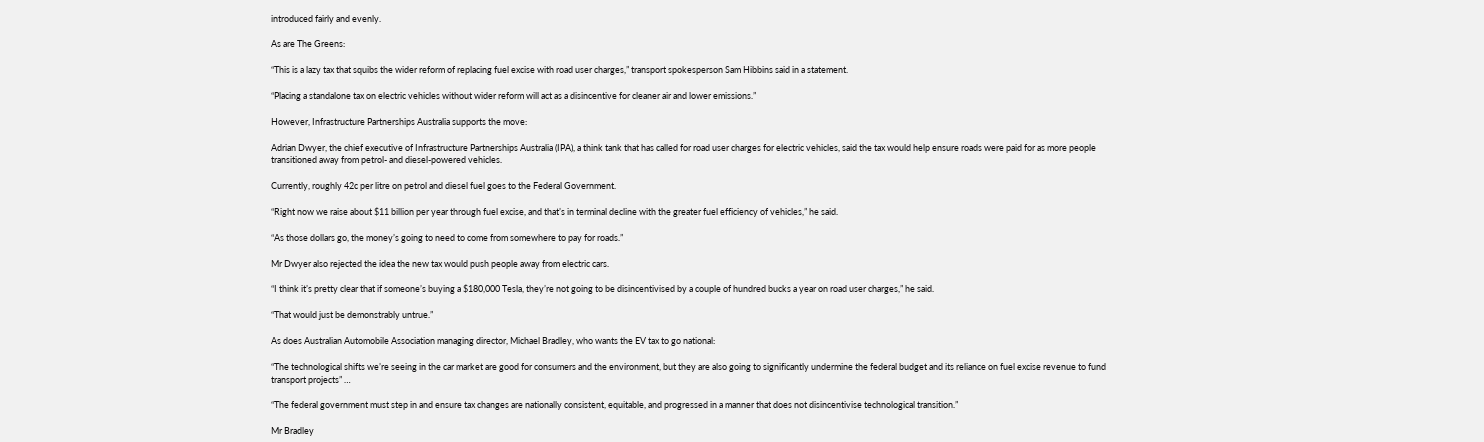introduced fairly and evenly.

As are The Greens:

“This is a lazy tax that squibs the wider reform of replacing fuel excise with road user charges,” transport spokesperson Sam Hibbins said in a statement.

“Placing a standalone tax on electric vehicles without wider reform will act as a disincentive for cleaner air and lower emissions.”

However, Infrastructure Partnerships Australia supports the move:

Adrian Dwyer, the chief executive of Infrastructure Partnerships Australia (IPA), a think tank that has called for road user charges for electric vehicles, said the tax would help ensure roads were paid for as more people transitioned away from petrol- and diesel-powered vehicles.

Currently, roughly 42c per litre on petrol and diesel fuel goes to the Federal Government.

“Right now we raise about $11 billion per year through fuel excise, and that’s in terminal decline with the greater fuel efficiency of vehicles,” he said.

“As those dollars go, the money’s going to need to come from somewhere to pay for roads.”

Mr Dwyer also rejected the idea the new tax would push people away from electric cars.

“I think it’s pretty clear that if someone’s buying a $180,000 Tesla, they’re not going to be disincentivised by a couple of hundred bucks a year on road user charges,” he said.

“That would just be demonstrably untrue.”

As does Australian Automobile Association managing director, Michael Bradley, who wants the EV tax to go national:

“The technological shifts we’re seeing in the car market are good for consumers and the environment, but they are also going to significantly undermine the federal budget and its reliance on fuel excise revenue to fund transport projects” …

“The federal government must step in and ensure tax changes are nationally consistent, equitable, and progressed in a manner that does not disincentivise technological transition.”

Mr Bradley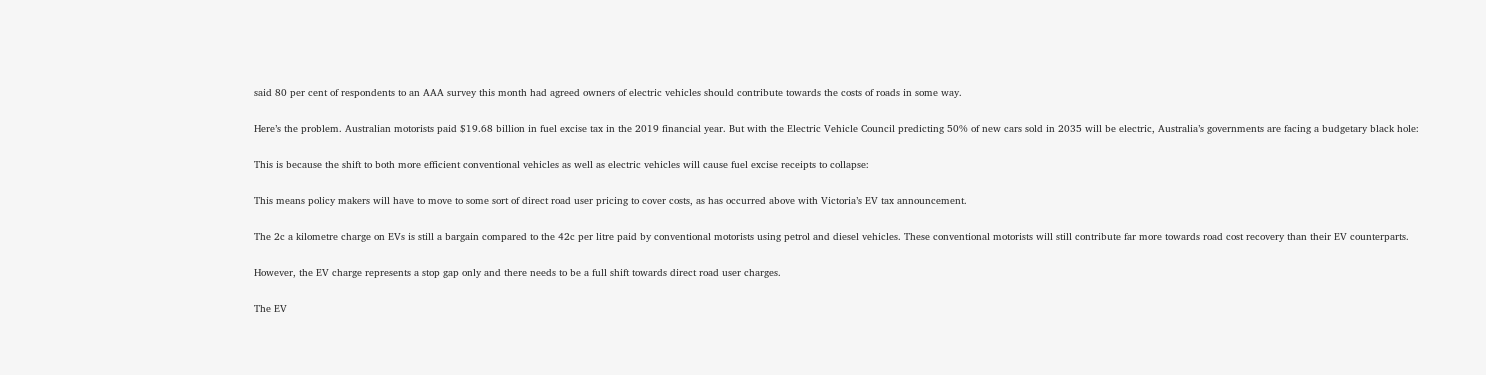said 80 per cent of respondents to an AAA survey this month had agreed owners of electric vehicles should contribute towards the costs of roads in some way.

Here’s the problem. Australian motorists paid $19.68 billion in fuel excise tax in the 2019 financial year. But with the Electric Vehicle Council predicting 50% of new cars sold in 2035 will be electric, Australia’s governments are facing a budgetary black hole:

This is because the shift to both more efficient conventional vehicles as well as electric vehicles will cause fuel excise receipts to collapse:

This means policy makers will have to move to some sort of direct road user pricing to cover costs, as has occurred above with Victoria’s EV tax announcement.

The 2c a kilometre charge on EVs is still a bargain compared to the 42c per litre paid by conventional motorists using petrol and diesel vehicles. These conventional motorists will still contribute far more towards road cost recovery than their EV counterparts.

However, the EV charge represents a stop gap only and there needs to be a full shift towards direct road user charges.

The EV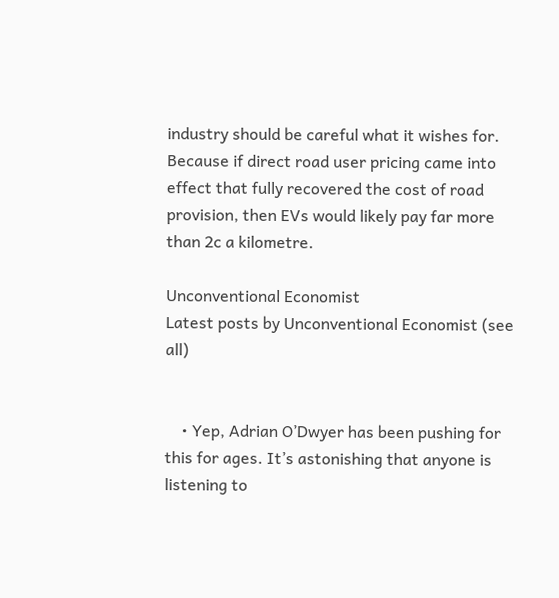industry should be careful what it wishes for. Because if direct road user pricing came into effect that fully recovered the cost of road provision, then EVs would likely pay far more than 2c a kilometre.

Unconventional Economist
Latest posts by Unconventional Economist (see all)


    • Yep, Adrian O’Dwyer has been pushing for this for ages. It’s astonishing that anyone is listening to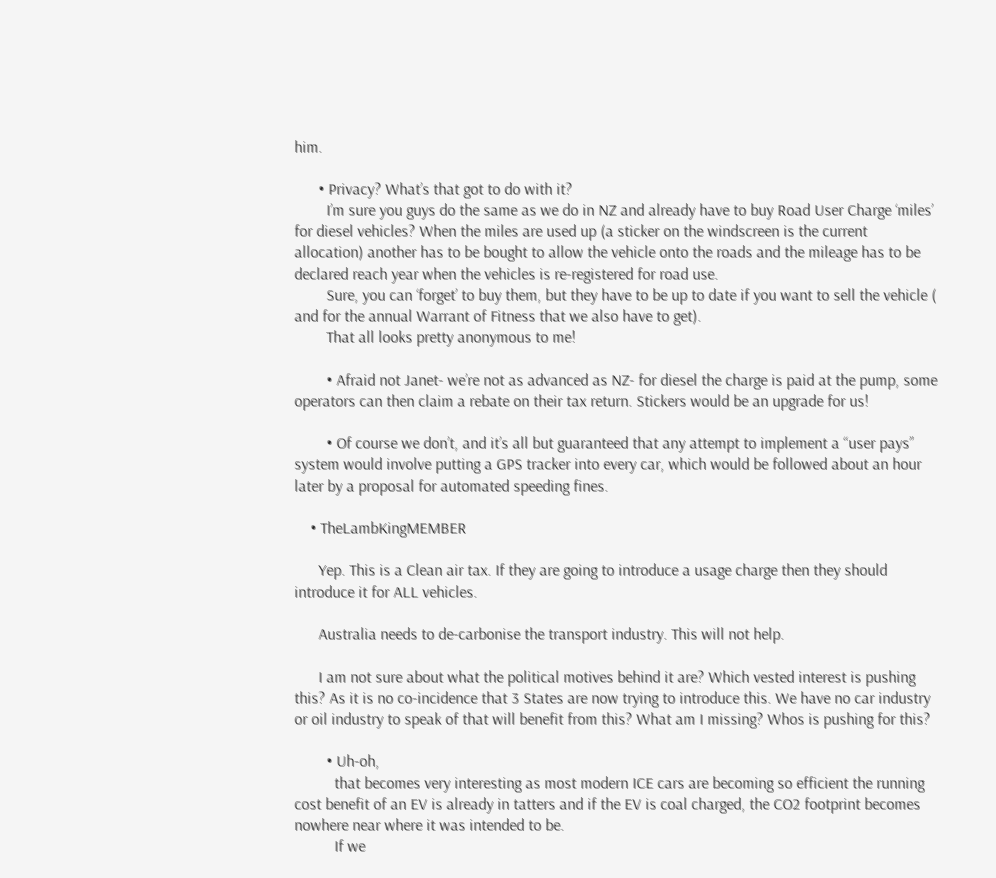him.

      • Privacy? What’s that got to do with it?
        I’m sure you guys do the same as we do in NZ and already have to buy Road User Charge ‘miles’ for diesel vehicles? When the miles are used up (a sticker on the windscreen is the current allocation) another has to be bought to allow the vehicle onto the roads and the mileage has to be declared reach year when the vehicles is re-registered for road use.
        Sure, you can ‘forget’ to buy them, but they have to be up to date if you want to sell the vehicle ( and for the annual Warrant of Fitness that we also have to get).
        That all looks pretty anonymous to me!

        • Afraid not Janet- we’re not as advanced as NZ- for diesel the charge is paid at the pump, some operators can then claim a rebate on their tax return. Stickers would be an upgrade for us!

        • Of course we don’t, and it’s all but guaranteed that any attempt to implement a “user pays” system would involve putting a GPS tracker into every car, which would be followed about an hour later by a proposal for automated speeding fines.

    • TheLambKingMEMBER

      Yep. This is a Clean air tax. If they are going to introduce a usage charge then they should introduce it for ALL vehicles.

      Australia needs to de-carbonise the transport industry. This will not help.

      I am not sure about what the political motives behind it are? Which vested interest is pushing this? As it is no co-incidence that 3 States are now trying to introduce this. We have no car industry or oil industry to speak of that will benefit from this? What am I missing? Whos is pushing for this?

        • Uh-oh,
          that becomes very interesting as most modern ICE cars are becoming so efficient the running cost benefit of an EV is already in tatters and if the EV is coal charged, the CO2 footprint becomes nowhere near where it was intended to be.
          If we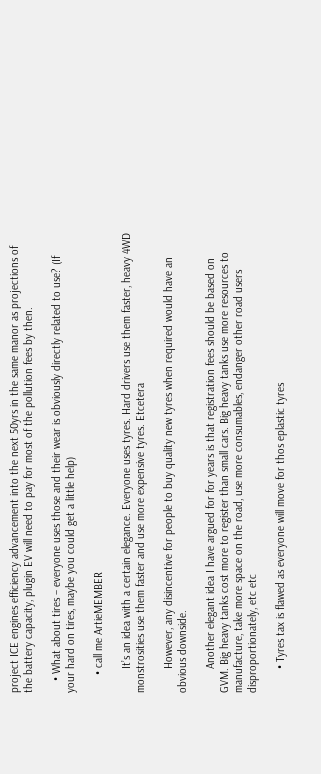project ICE engines efficiency advancement into the next 50yrs in the same manor as projections of the battery capacity, plugin EV will need to pay for most of the pollution fees by then.

    • What about tires – everyone uses those and their wear is obviously directly related to use? (If your hard on tires, maybe you could get a little help)

      • call me ArtieMEMBER

        It’s an idea with a certain elegance. Everyone uses tyres. Hard drivers use them faster, heavy 4WD monstrosities use them faster and use more expensive tyres. Etcetera

        However, any disincentive for people to buy quality new tyres when required would have an obvious downside.

        Another elegant idea I have argued for for years is that registration fees should be based on GVM. Big heavy tanks cost more to register than small cars. Big heavy tanks use more resources to manufacture, take more space on the road, use more consumables, endanger other road users disproportionately, etc etc

        • Tyres tax is flawed as everyone will move for thos eplastic tyres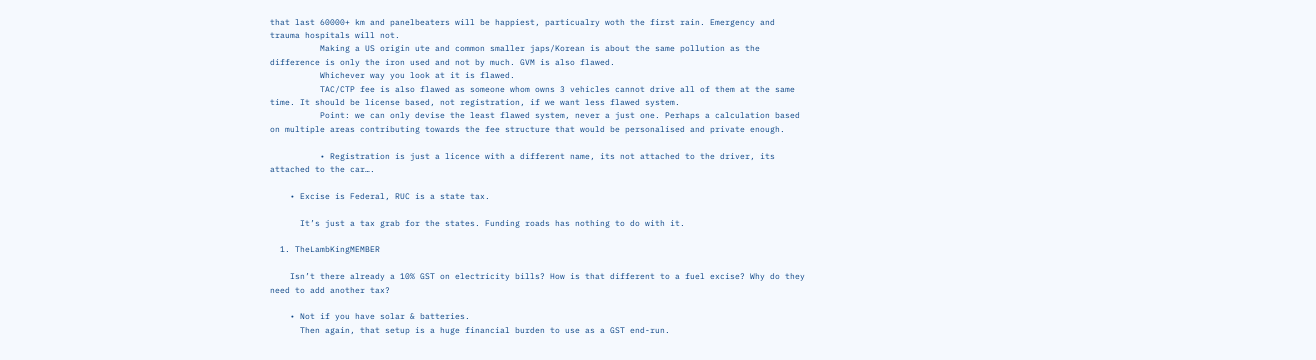that last 60000+ km and panelbeaters will be happiest, particualry woth the first rain. Emergency and trauma hospitals will not.
          Making a US origin ute and common smaller japs/Korean is about the same pollution as the difference is only the iron used and not by much. GVM is also flawed.
          Whichever way you look at it is flawed.
          TAC/CTP fee is also flawed as someone whom owns 3 vehicles cannot drive all of them at the same time. It should be license based, not registration, if we want less flawed system.
          Point: we can only devise the least flawed system, never a just one. Perhaps a calculation based on multiple areas contributing towards the fee structure that would be personalised and private enough.

          • Registration is just a licence with a different name, its not attached to the driver, its attached to the car….

    • Excise is Federal, RUC is a state tax.

      It’s just a tax grab for the states. Funding roads has nothing to do with it.

  1. TheLambKingMEMBER

    Isn’t there already a 10% GST on electricity bills? How is that different to a fuel excise? Why do they need to add another tax?

    • Not if you have solar & batteries.
      Then again, that setup is a huge financial burden to use as a GST end-run.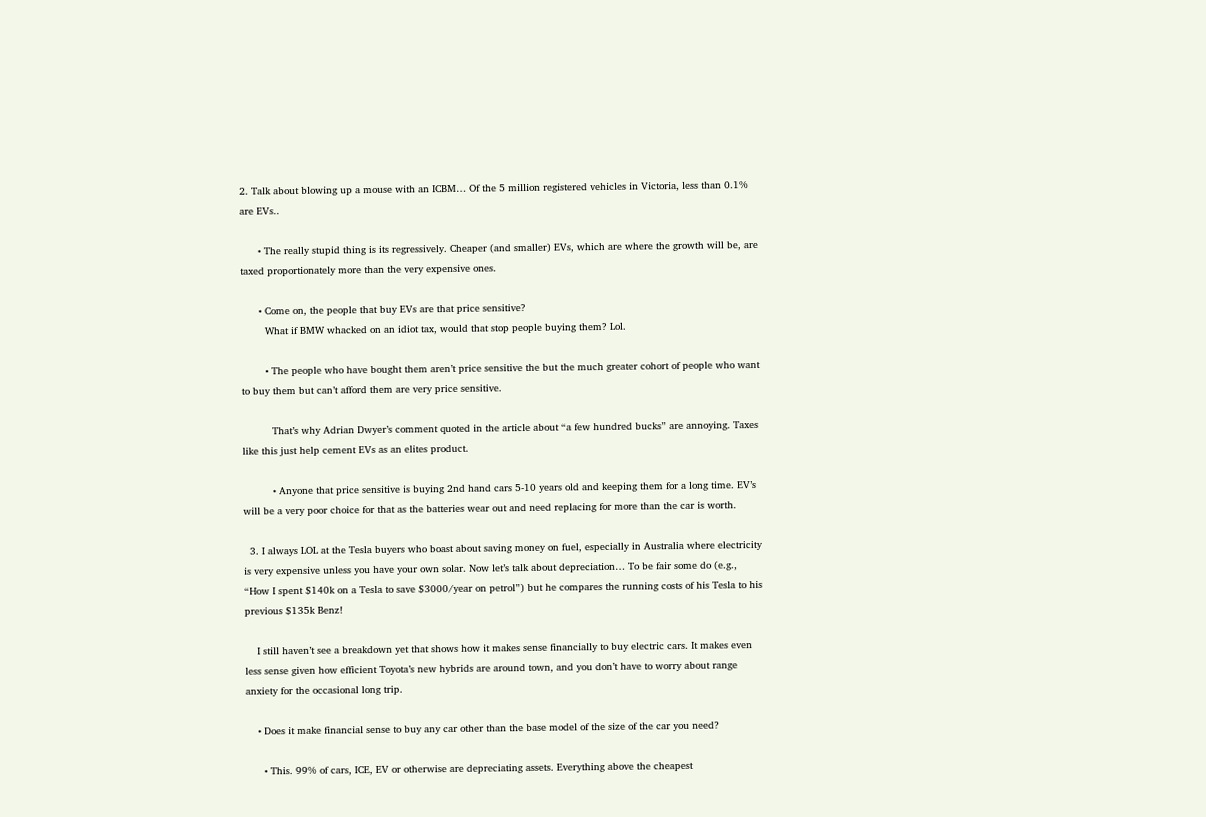2. Talk about blowing up a mouse with an ICBM… Of the 5 million registered vehicles in Victoria, less than 0.1% are EVs..

      • The really stupid thing is its regressively. Cheaper (and smaller) EVs, which are where the growth will be, are taxed proportionately more than the very expensive ones.

      • Come on, the people that buy EVs are that price sensitive?
        What if BMW whacked on an idiot tax, would that stop people buying them? Lol.

        • The people who have bought them aren’t price sensitive the but the much greater cohort of people who want to buy them but can’t afford them are very price sensitive.

          That’s why Adrian Dwyer’s comment quoted in the article about “a few hundred bucks” are annoying. Taxes like this just help cement EVs as an elites product.

          • Anyone that price sensitive is buying 2nd hand cars 5-10 years old and keeping them for a long time. EV’s will be a very poor choice for that as the batteries wear out and need replacing for more than the car is worth.

  3. I always LOL at the Tesla buyers who boast about saving money on fuel, especially in Australia where electricity is very expensive unless you have your own solar. Now let’s talk about depreciation… To be fair some do (e.g., “How I spent $140k on a Tesla to save $3000/year on petrol”) but he compares the running costs of his Tesla to his previous $135k Benz!

    I still haven’t see a breakdown yet that shows how it makes sense financially to buy electric cars. It makes even less sense given how efficient Toyota’s new hybrids are around town, and you don’t have to worry about range anxiety for the occasional long trip.

    • Does it make financial sense to buy any car other than the base model of the size of the car you need?

      • This. 99% of cars, ICE, EV or otherwise are depreciating assets. Everything above the cheapest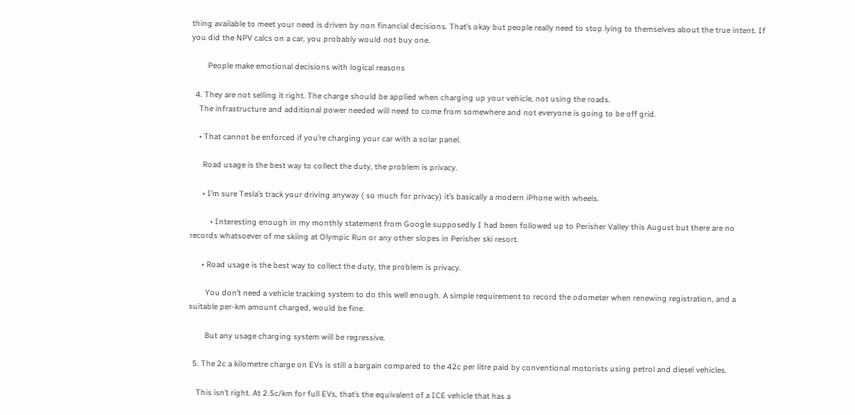thing available to meet your need is driven by non financial decisions. That’s okay but people really need to stop lying to themselves about the true intent. If you did the NPV calcs on a car, you probably would not buy one.

        People make emotional decisions with logical reasons

  4. They are not selling it right. The charge should be applied when charging up your vehicle, not using the roads.
    The infrastructure and additional power needed will need to come from somewhere and not everyone is going to be off grid.

    • That cannot be enforced if you’re charging your car with a solar panel.

      Road usage is the best way to collect the duty, the problem is privacy.

      • I’m sure Tesla’s track your driving anyway ( so much for privacy) it’s basically a modern iPhone with wheels.

          • Interesting enough in my monthly statement from Google supposedly I had been followed up to Perisher Valley this August but there are no records whatsoever of me skiing at Olympic Run or any other slopes in Perisher ski resort.

      • Road usage is the best way to collect the duty, the problem is privacy.

        You don’t need a vehicle tracking system to do this well enough. A simple requirement to record the odometer when renewing registration, and a suitable per-km amount charged, would be fine.

        But any usage charging system will be regressive.

  5. The 2c a kilometre charge on EVs is still a bargain compared to the 42c per litre paid by conventional motorists using petrol and diesel vehicles.

    This isn’t right. At 2.5c/km for full EVs, that’s the equivalent of a ICE vehicle that has a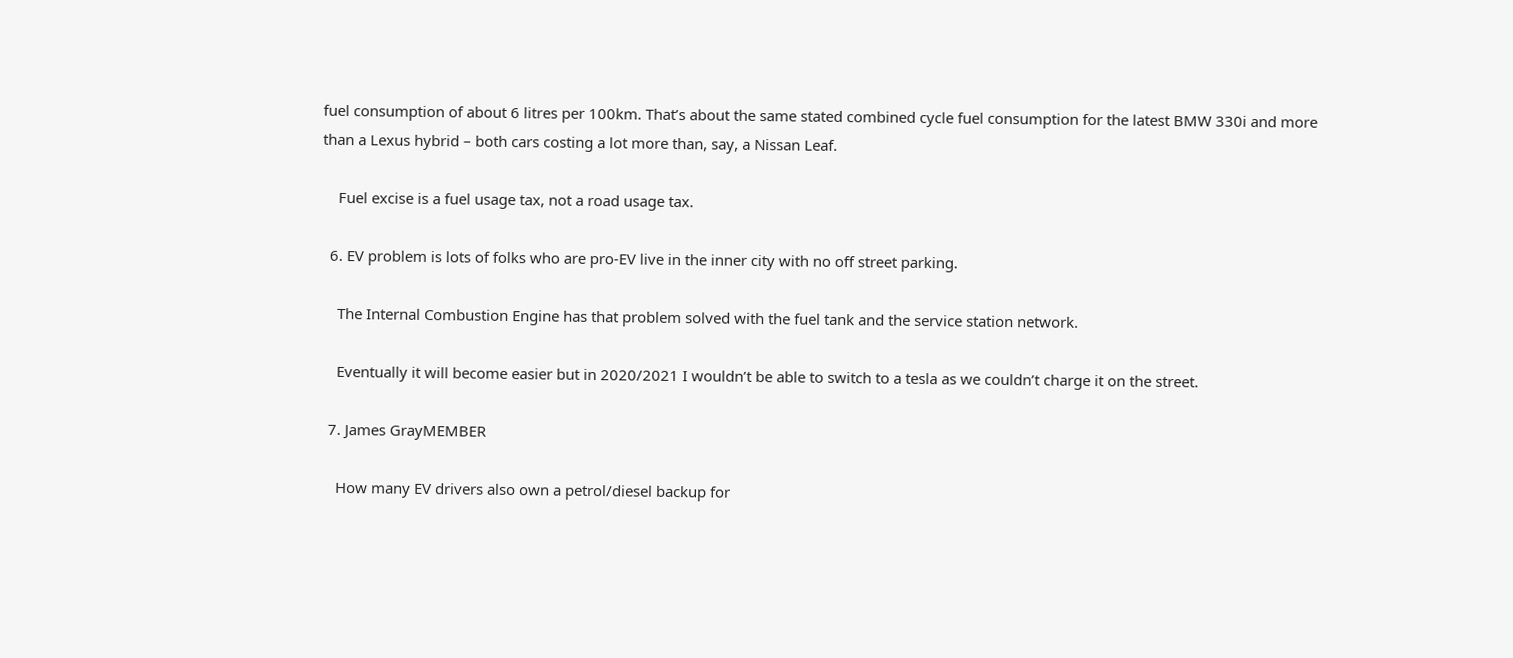fuel consumption of about 6 litres per 100km. That’s about the same stated combined cycle fuel consumption for the latest BMW 330i and more than a Lexus hybrid – both cars costing a lot more than, say, a Nissan Leaf.

    Fuel excise is a fuel usage tax, not a road usage tax.

  6. EV problem is lots of folks who are pro-EV live in the inner city with no off street parking.

    The Internal Combustion Engine has that problem solved with the fuel tank and the service station network.

    Eventually it will become easier but in 2020/2021 I wouldn’t be able to switch to a tesla as we couldn’t charge it on the street.

  7. James GrayMEMBER

    How many EV drivers also own a petrol/diesel backup for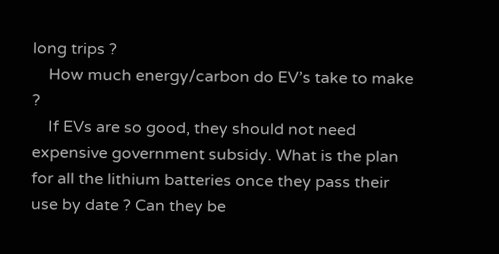long trips ?
    How much energy/carbon do EV’s take to make ?
    If EVs are so good, they should not need expensive government subsidy. What is the plan for all the lithium batteries once they pass their use by date ? Can they be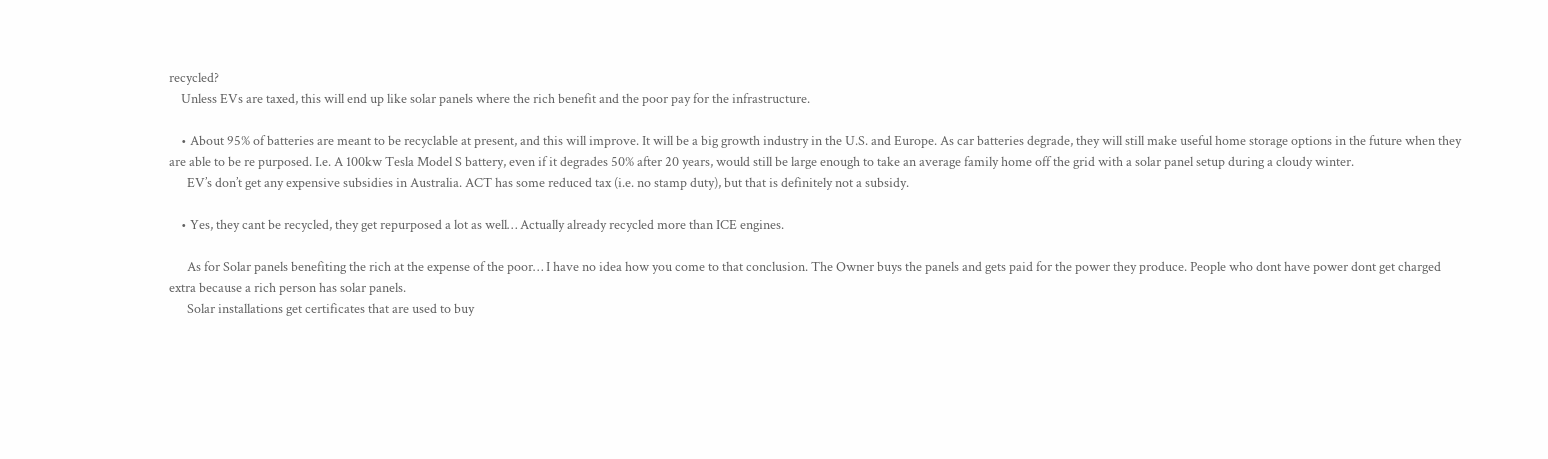recycled?
    Unless EVs are taxed, this will end up like solar panels where the rich benefit and the poor pay for the infrastructure.

    • About 95% of batteries are meant to be recyclable at present, and this will improve. It will be a big growth industry in the U.S. and Europe. As car batteries degrade, they will still make useful home storage options in the future when they are able to be re purposed. I.e. A 100kw Tesla Model S battery, even if it degrades 50% after 20 years, would still be large enough to take an average family home off the grid with a solar panel setup during a cloudy winter.
      EV’s don’t get any expensive subsidies in Australia. ACT has some reduced tax (i.e. no stamp duty), but that is definitely not a subsidy.

    • Yes, they cant be recycled, they get repurposed a lot as well… Actually already recycled more than ICE engines.

      As for Solar panels benefiting the rich at the expense of the poor… I have no idea how you come to that conclusion. The Owner buys the panels and gets paid for the power they produce. People who dont have power dont get charged extra because a rich person has solar panels.
      Solar installations get certificates that are used to buy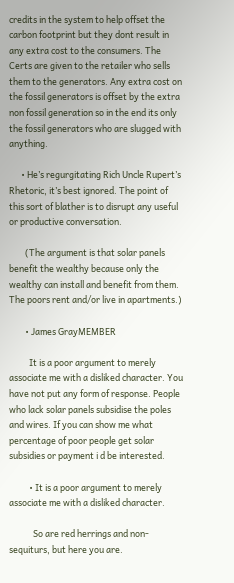credits in the system to help offset the carbon footprint but they dont result in any extra cost to the consumers. The Certs are given to the retailer who sells them to the generators. Any extra cost on the fossil generators is offset by the extra non fossil generation so in the end its only the fossil generators who are slugged with anything.

      • He’s regurgitating Rich Uncle Rupert’s Rhetoric, it’s best ignored. The point of this sort of blather is to disrupt any useful or productive conversation.

        (The argument is that solar panels benefit the wealthy because only the wealthy can install and benefit from them. The poors rent and/or live in apartments.)

        • James GrayMEMBER

          It is a poor argument to merely associate me with a disliked character. You have not put any form of response. People who lack solar panels subsidise the poles and wires. If you can show me what percentage of poor people get solar subsidies or payment i d be interested.

          • It is a poor argument to merely associate me with a disliked character.

            So are red herrings and non-sequiturs, but here you are.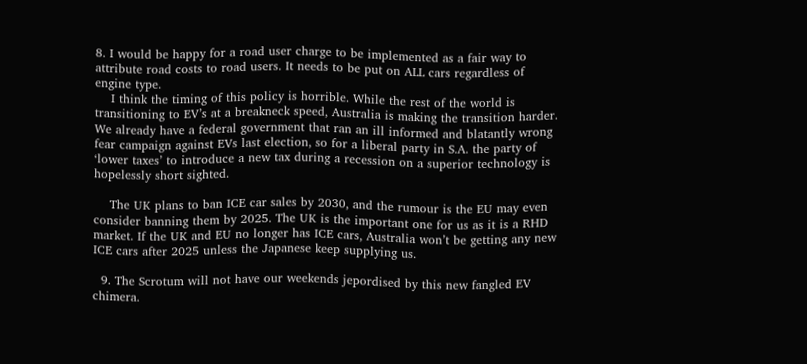8. I would be happy for a road user charge to be implemented as a fair way to attribute road costs to road users. It needs to be put on ALL cars regardless of engine type.
    I think the timing of this policy is horrible. While the rest of the world is transitioning to EV’s at a breakneck speed, Australia is making the transition harder. We already have a federal government that ran an ill informed and blatantly wrong fear campaign against EVs last election, so for a liberal party in S.A. the party of ‘lower taxes’ to introduce a new tax during a recession on a superior technology is hopelessly short sighted.

    The UK plans to ban ICE car sales by 2030, and the rumour is the EU may even consider banning them by 2025. The UK is the important one for us as it is a RHD market. If the UK and EU no longer has ICE cars, Australia won’t be getting any new ICE cars after 2025 unless the Japanese keep supplying us.

  9. The Scrotum will not have our weekends jepordised by this new fangled EV chimera.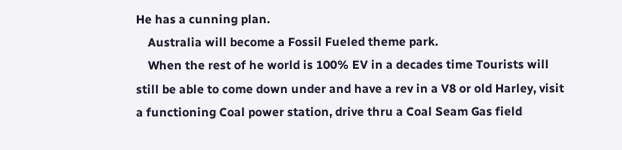He has a cunning plan.
    Australia will become a Fossil Fueled theme park.
    When the rest of he world is 100% EV in a decades time Tourists will still be able to come down under and have a rev in a V8 or old Harley, visit a functioning Coal power station, drive thru a Coal Seam Gas field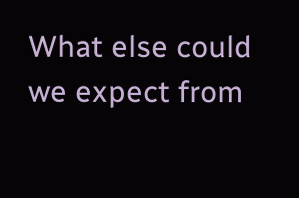What else could we expect from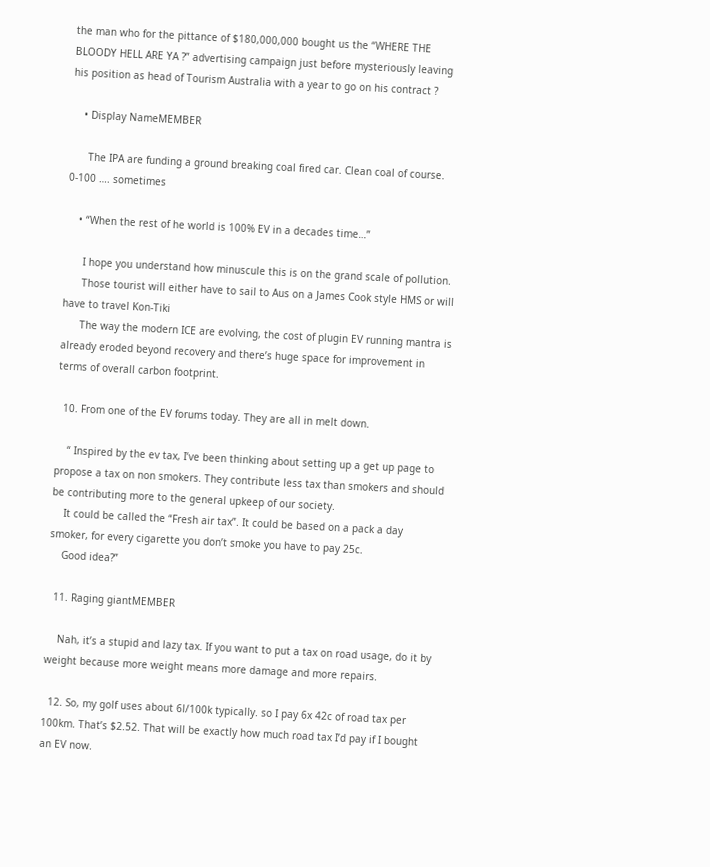the man who for the pittance of $180,000,000 bought us the “WHERE THE BLOODY HELL ARE YA ?” advertising campaign just before mysteriously leaving his position as head of Tourism Australia with a year to go on his contract ?

    • Display NameMEMBER

      The IPA are funding a ground breaking coal fired car. Clean coal of course. 0-100 …. sometimes

    • “When the rest of he world is 100% EV in a decades time…”

      I hope you understand how minuscule this is on the grand scale of pollution.
      Those tourist will either have to sail to Aus on a James Cook style HMS or will have to travel Kon-Tiki
      The way the modern ICE are evolving, the cost of plugin EV running mantra is already eroded beyond recovery and there’s huge space for improvement in terms of overall carbon footprint.

  10. From one of the EV forums today. They are all in melt down.

    “ Inspired by the ev tax, I’ve been thinking about setting up a get up page to propose a tax on non smokers. They contribute less tax than smokers and should be contributing more to the general upkeep of our society.
    It could be called the “Fresh air tax”. It could be based on a pack a day smoker, for every cigarette you don’t smoke you have to pay 25c.
    Good idea?”

  11. Raging giantMEMBER

    Nah, it’s a stupid and lazy tax. If you want to put a tax on road usage, do it by weight because more weight means more damage and more repairs.

  12. So, my golf uses about 6l/100k typically. so I pay 6x 42c of road tax per 100km. That’s $2.52. That will be exactly how much road tax I’d pay if I bought an EV now.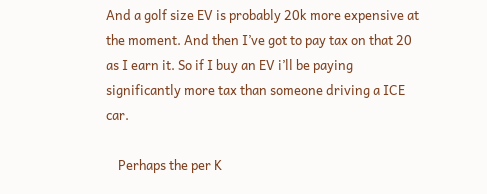And a golf size EV is probably 20k more expensive at the moment. And then I’ve got to pay tax on that 20 as I earn it. So if I buy an EV i’ll be paying significantly more tax than someone driving a ICE car.

    Perhaps the per K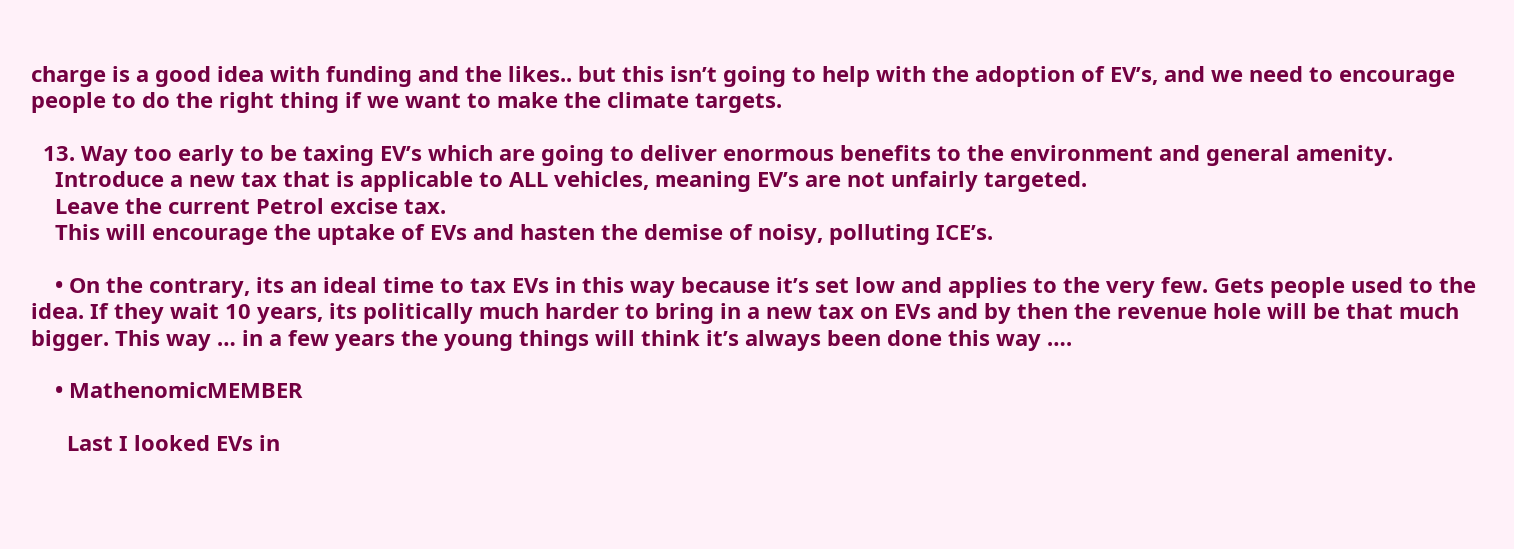charge is a good idea with funding and the likes.. but this isn’t going to help with the adoption of EV’s, and we need to encourage people to do the right thing if we want to make the climate targets.

  13. Way too early to be taxing EV’s which are going to deliver enormous benefits to the environment and general amenity.
    Introduce a new tax that is applicable to ALL vehicles, meaning EV’s are not unfairly targeted.
    Leave the current Petrol excise tax.
    This will encourage the uptake of EVs and hasten the demise of noisy, polluting ICE’s.

    • On the contrary, its an ideal time to tax EVs in this way because it’s set low and applies to the very few. Gets people used to the idea. If they wait 10 years, its politically much harder to bring in a new tax on EVs and by then the revenue hole will be that much bigger. This way … in a few years the young things will think it’s always been done this way ….

    • MathenomicMEMBER

      Last I looked EVs in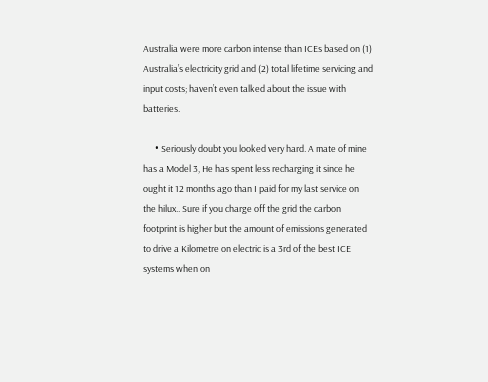Australia were more carbon intense than ICEs based on (1) Australia’s electricity grid and (2) total lifetime servicing and input costs; haven’t even talked about the issue with batteries.

      • Seriously doubt you looked very hard. A mate of mine has a Model 3, He has spent less recharging it since he ought it 12 months ago than I paid for my last service on the hilux.. Sure if you charge off the grid the carbon footprint is higher but the amount of emissions generated to drive a Kilometre on electric is a 3rd of the best ICE systems when on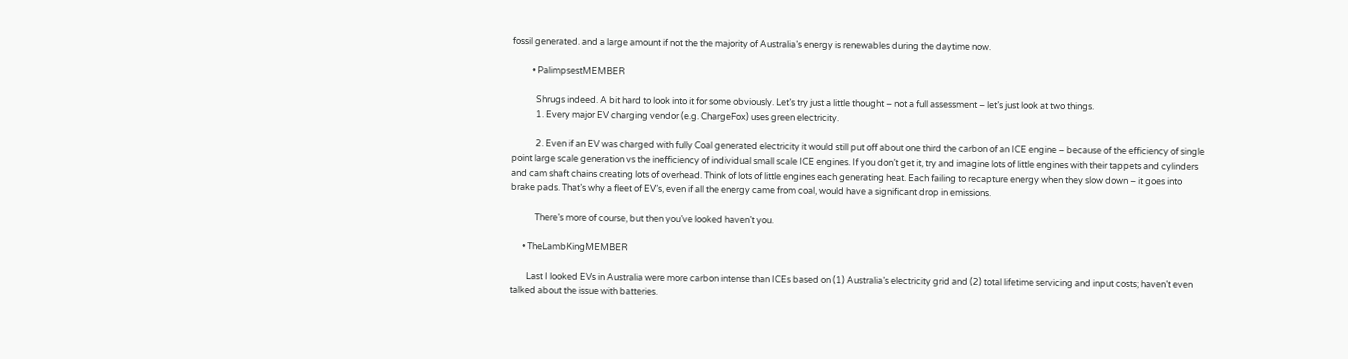fossil generated. and a large amount if not the the majority of Australia’s energy is renewables during the daytime now.

          • PalimpsestMEMBER

            Shrugs indeed. A bit hard to look into it for some obviously. Let’s try just a little thought – not a full assessment – let’s just look at two things.
            1. Every major EV charging vendor (e.g. ChargeFox) uses green electricity.

            2. Even if an EV was charged with fully Coal generated electricity it would still put off about one third the carbon of an ICE engine – because of the efficiency of single point large scale generation vs the inefficiency of individual small scale ICE engines. If you don’t get it, try and imagine lots of little engines with their tappets and cylinders and cam shaft chains creating lots of overhead. Think of lots of little engines each generating heat. Each failing to recapture energy when they slow down – it goes into brake pads. That’s why a fleet of EV’s, even if all the energy came from coal, would have a significant drop in emissions.

            There’s more of course, but then you’ve looked haven’t you.

      • TheLambKingMEMBER

        Last I looked EVs in Australia were more carbon intense than ICEs based on (1) Australia’s electricity grid and (2) total lifetime servicing and input costs; haven’t even talked about the issue with batteries.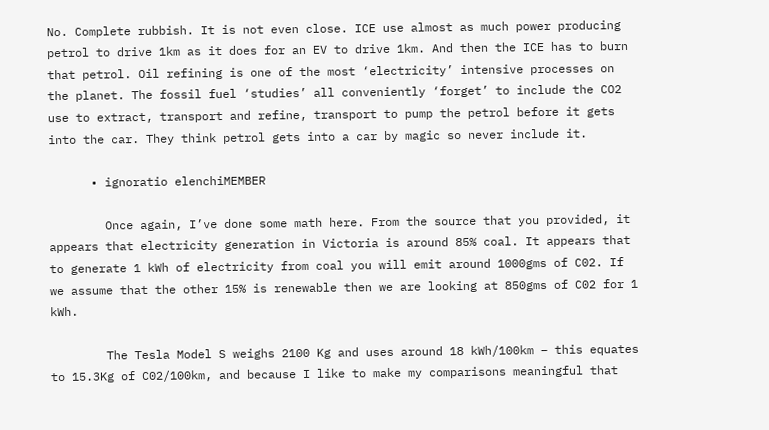No. Complete rubbish. It is not even close. ICE use almost as much power producing petrol to drive 1km as it does for an EV to drive 1km. And then the ICE has to burn that petrol. Oil refining is one of the most ‘electricity’ intensive processes on the planet. The fossil fuel ‘studies’ all conveniently ‘forget’ to include the CO2 use to extract, transport and refine, transport to pump the petrol before it gets into the car. They think petrol gets into a car by magic so never include it.

      • ignoratio elenchiMEMBER

        Once again, I’ve done some math here. From the source that you provided, it appears that electricity generation in Victoria is around 85% coal. It appears that to generate 1 kWh of electricity from coal you will emit around 1000gms of C02. If we assume that the other 15% is renewable then we are looking at 850gms of C02 for 1 kWh.

        The Tesla Model S weighs 2100 Kg and uses around 18 kWh/100km – this equates to 15.3Kg of C02/100km, and because I like to make my comparisons meaningful that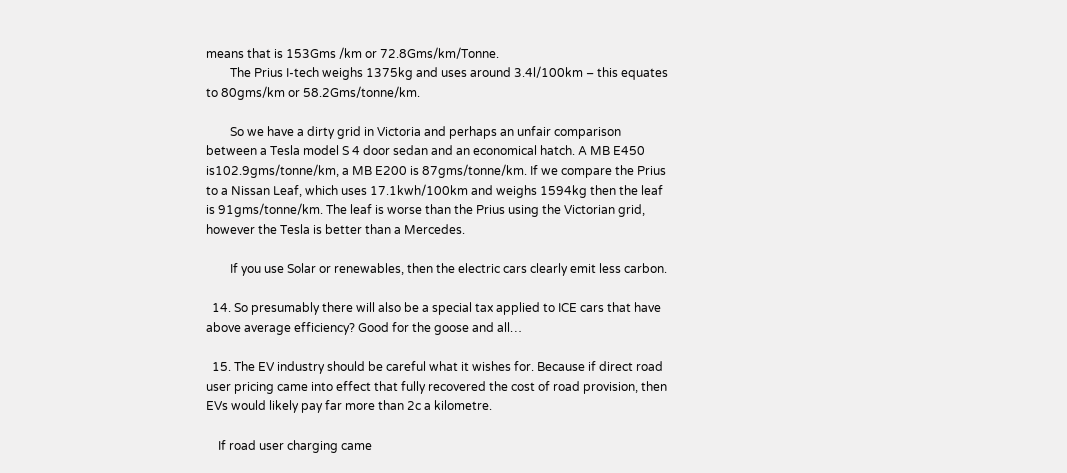means that is 153Gms /km or 72.8Gms/km/Tonne.
        The Prius I-tech weighs 1375kg and uses around 3.4l/100km – this equates to 80gms/km or 58.2Gms/tonne/km.

        So we have a dirty grid in Victoria and perhaps an unfair comparison between a Tesla model S 4 door sedan and an economical hatch. A MB E450 is102.9gms/tonne/km, a MB E200 is 87gms/tonne/km. If we compare the Prius to a Nissan Leaf, which uses 17.1kwh/100km and weighs 1594kg then the leaf is 91gms/tonne/km. The leaf is worse than the Prius using the Victorian grid, however the Tesla is better than a Mercedes.

        If you use Solar or renewables, then the electric cars clearly emit less carbon.

  14. So presumably there will also be a special tax applied to ICE cars that have above average efficiency? Good for the goose and all…

  15. The EV industry should be careful what it wishes for. Because if direct road user pricing came into effect that fully recovered the cost of road provision, then EVs would likely pay far more than 2c a kilometre.

    If road user charging came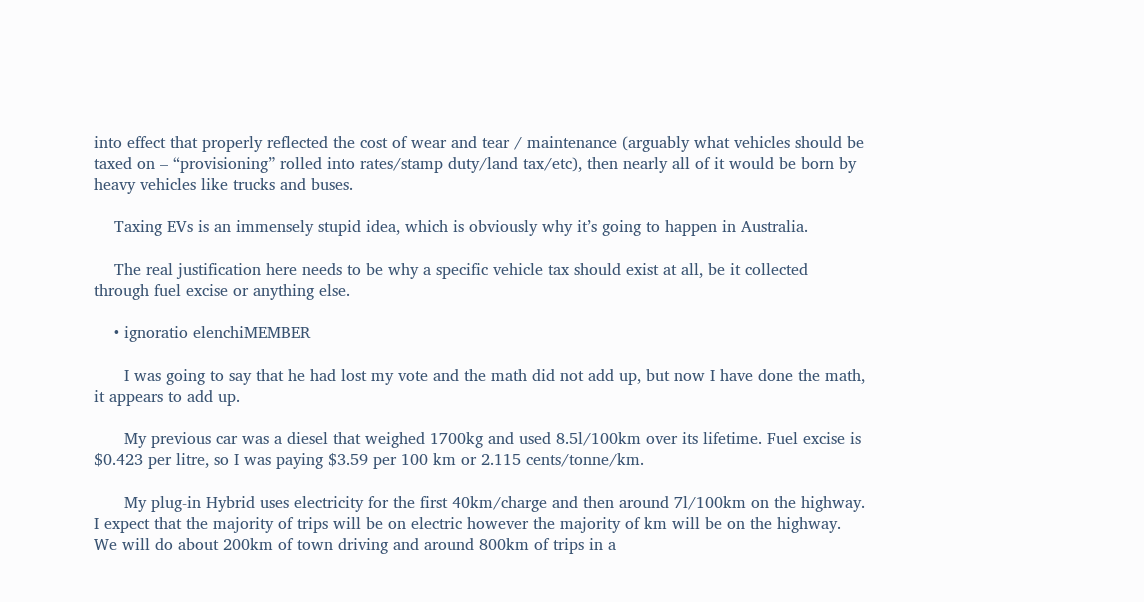into effect that properly reflected the cost of wear and tear / maintenance (arguably what vehicles should be taxed on – “provisioning” rolled into rates/stamp duty/land tax/etc), then nearly all of it would be born by heavy vehicles like trucks and buses.

    Taxing EVs is an immensely stupid idea, which is obviously why it’s going to happen in Australia.

    The real justification here needs to be why a specific vehicle tax should exist at all, be it collected through fuel excise or anything else.

    • ignoratio elenchiMEMBER

      I was going to say that he had lost my vote and the math did not add up, but now I have done the math, it appears to add up.

      My previous car was a diesel that weighed 1700kg and used 8.5l/100km over its lifetime. Fuel excise is $0.423 per litre, so I was paying $3.59 per 100 km or 2.115 cents/tonne/km.

      My plug-in Hybrid uses electricity for the first 40km/charge and then around 7l/100km on the highway. I expect that the majority of trips will be on electric however the majority of km will be on the highway. We will do about 200km of town driving and around 800km of trips in a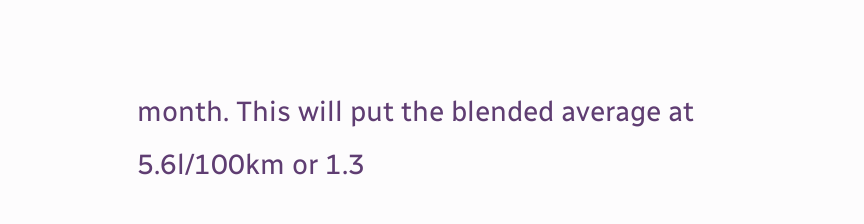month. This will put the blended average at 5.6l/100km or 1.3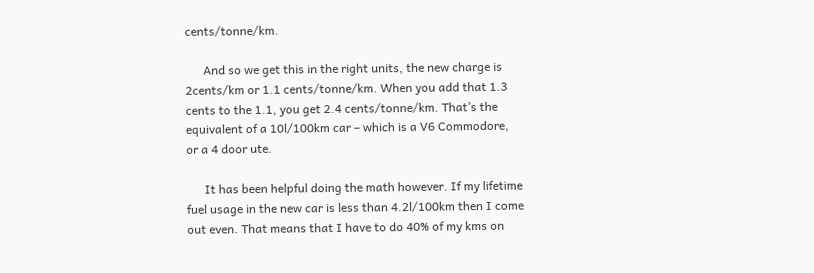cents/tonne/km.

      And so we get this in the right units, the new charge is 2cents/km or 1.1 cents/tonne/km. When you add that 1.3 cents to the 1.1, you get 2.4 cents/tonne/km. That’s the equivalent of a 10l/100km car – which is a V6 Commodore, or a 4 door ute.

      It has been helpful doing the math however. If my lifetime fuel usage in the new car is less than 4.2l/100km then I come out even. That means that I have to do 40% of my kms on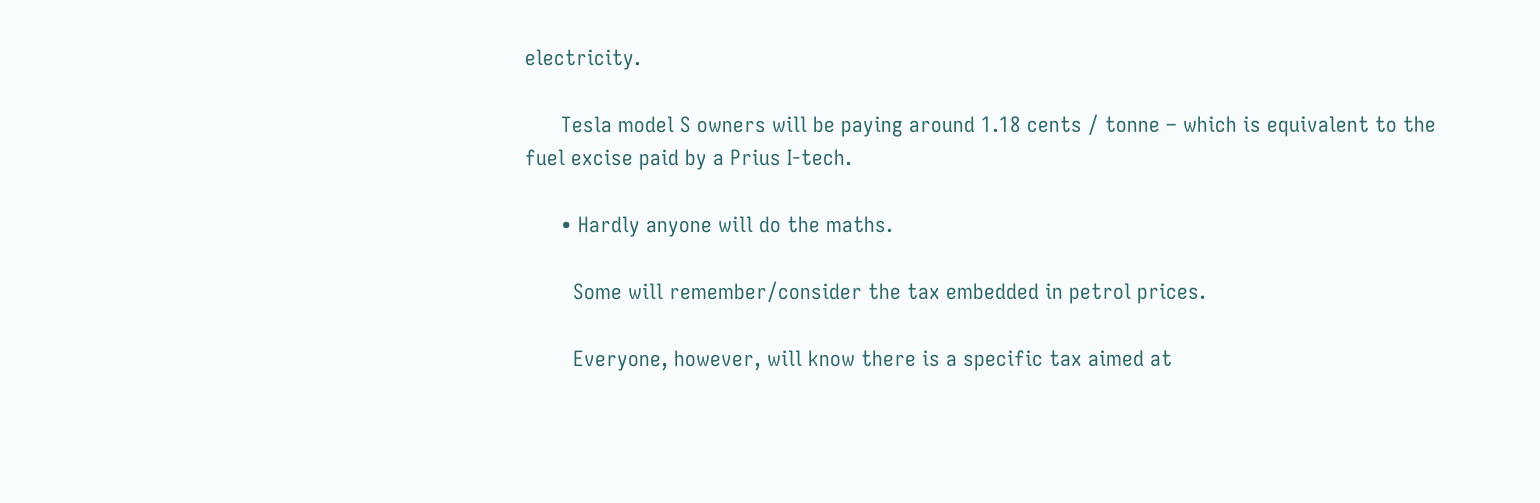electricity.

      Tesla model S owners will be paying around 1.18 cents / tonne – which is equivalent to the fuel excise paid by a Prius I-tech.

      • Hardly anyone will do the maths.

        Some will remember/consider the tax embedded in petrol prices.

        Everyone, however, will know there is a specific tax aimed at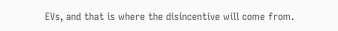EVs, and that is where the disincentive will come from.